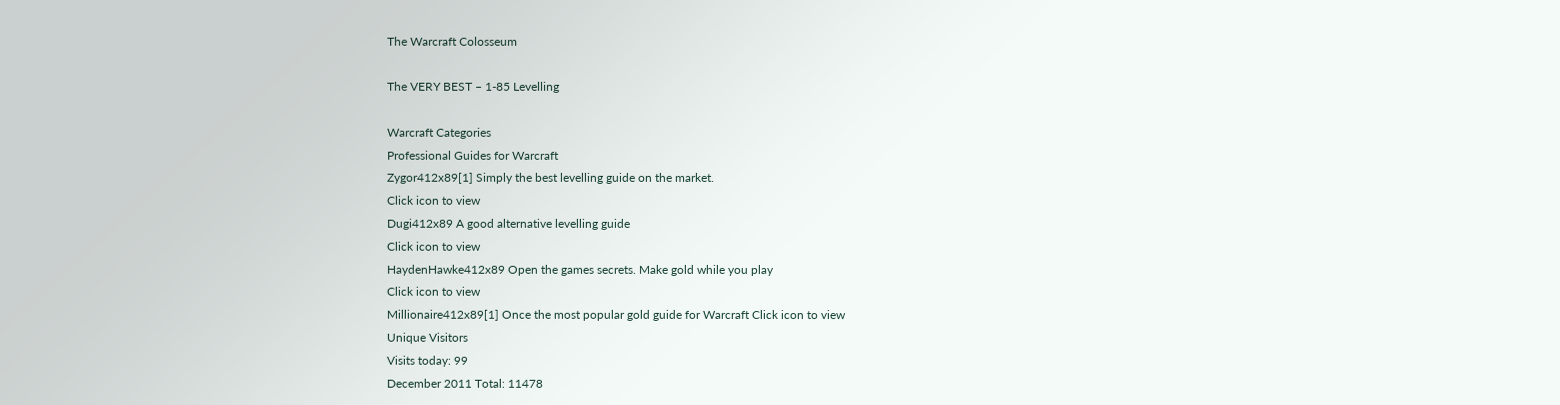The Warcraft Colosseum

The VERY BEST – 1-85 Levelling

Warcraft Categories
Professional Guides for Warcraft
Zygor412x89[1] Simply the best levelling guide on the market.
Click icon to view
Dugi412x89 A good alternative levelling guide
Click icon to view
HaydenHawke412x89 Open the games secrets. Make gold while you play
Click icon to view
Millionaire412x89[1] Once the most popular gold guide for Warcraft Click icon to view
Unique Visitors
Visits today: 99
December 2011 Total: 11478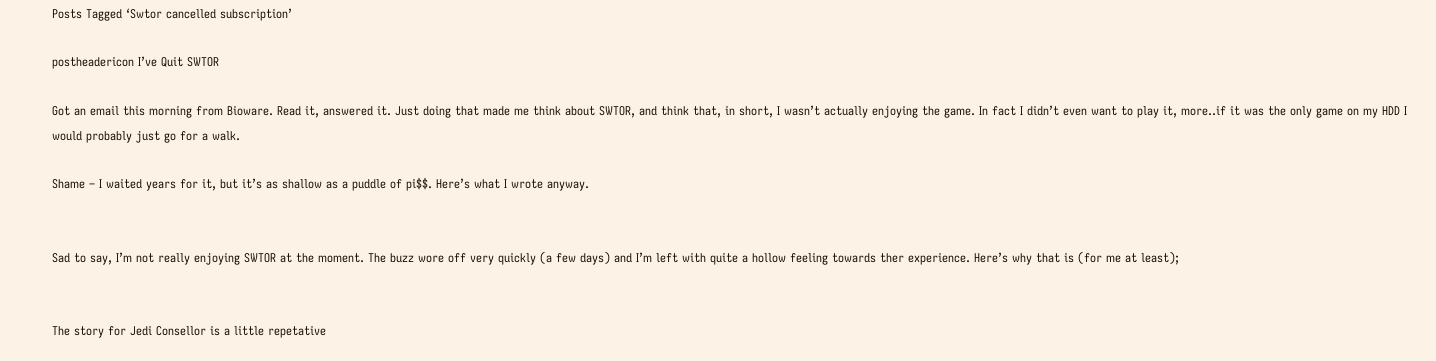Posts Tagged ‘Swtor cancelled subscription’

postheadericon I’ve Quit SWTOR

Got an email this morning from Bioware. Read it, answered it. Just doing that made me think about SWTOR, and think that, in short, I wasn’t actually enjoying the game. In fact I didn’t even want to play it, more..if it was the only game on my HDD I would probably just go for a walk.

Shame – I waited years for it, but it’s as shallow as a puddle of pi$$. Here’s what I wrote anyway.


Sad to say, I’m not really enjoying SWTOR at the moment. The buzz wore off very quickly (a few days) and I’m left with quite a hollow feeling towards ther experience. Here’s why that is (for me at least);


The story for Jedi Consellor is a little repetative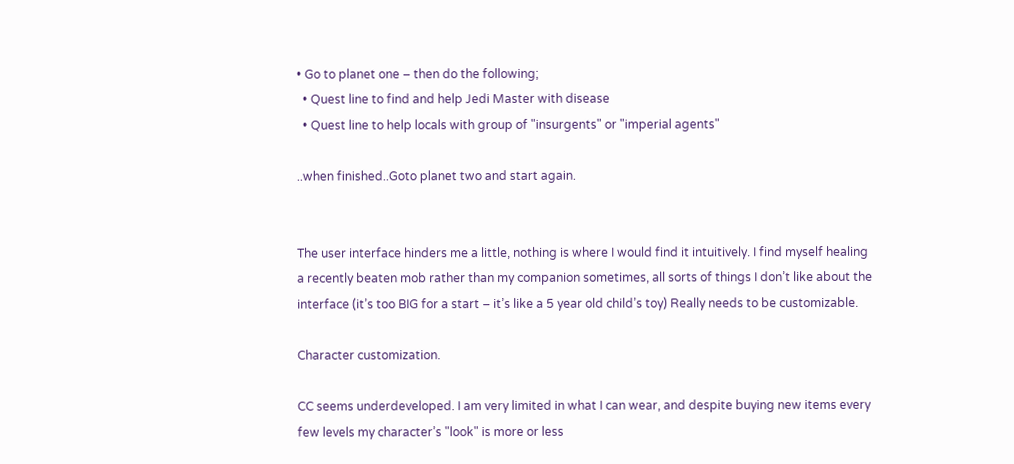• Go to planet one – then do the following;
  • Quest line to find and help Jedi Master with disease
  • Quest line to help locals with group of "insurgents" or "imperial agents"

..when finished..Goto planet two and start again.


The user interface hinders me a little, nothing is where I would find it intuitively. I find myself healing a recently beaten mob rather than my companion sometimes, all sorts of things I don’t like about the interface (it’s too BIG for a start – it’s like a 5 year old child’s toy) Really needs to be customizable.

Character customization.

CC seems underdeveloped. I am very limited in what I can wear, and despite buying new items every few levels my character’s "look" is more or less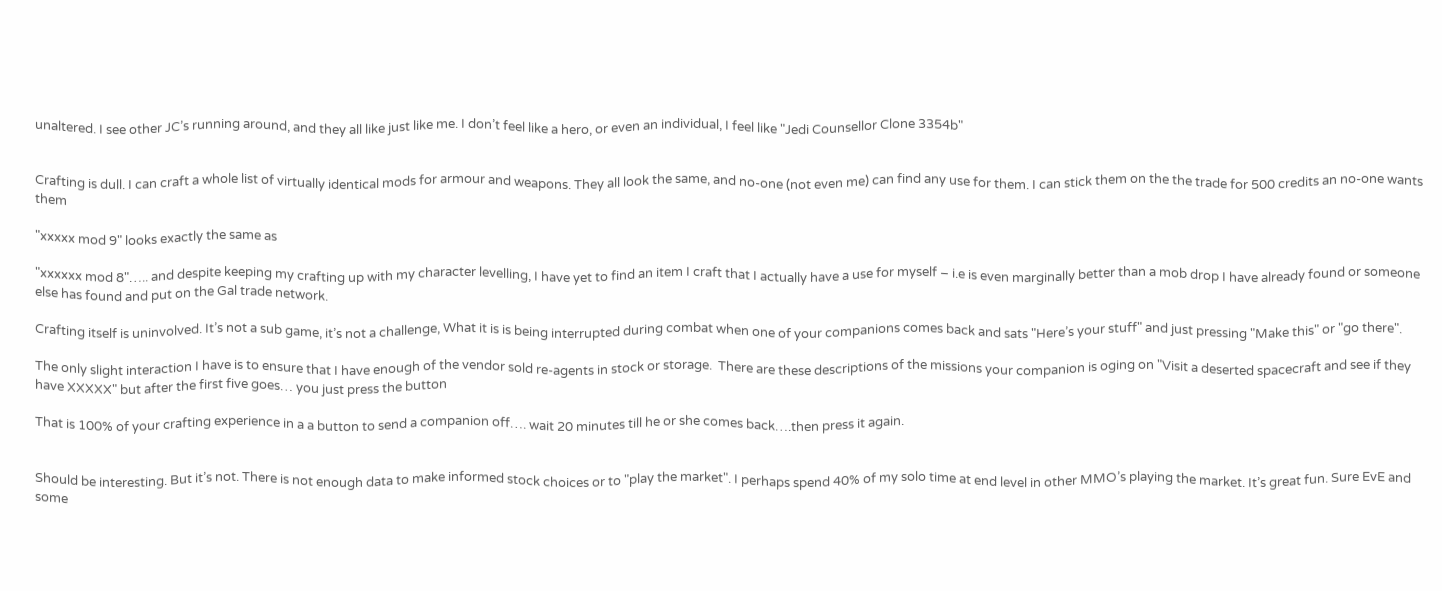unaltered. I see other JC’s running around, and they all like just like me. I don’t feel like a hero, or even an individual, I feel like "Jedi Counsellor Clone 3354b"


Crafting is dull. I can craft a whole list of virtually identical mods for armour and weapons. They all look the same, and no-one (not even me) can find any use for them. I can stick them on the the trade for 500 credits an no-one wants them

"xxxxx mod 9" looks exactly the same as

"xxxxxx mod 8"….. and despite keeping my crafting up with my character levelling, I have yet to find an item I craft that I actually have a use for myself – i.e is even marginally better than a mob drop I have already found or someone else has found and put on the Gal trade network.

Crafting itself is uninvolved. It’s not a sub game, it’s not a challenge, What it is is being interrupted during combat when one of your companions comes back and sats "Here’s your stuff" and just pressing "Make this" or "go there".

The only slight interaction I have is to ensure that I have enough of the vendor sold re-agents in stock or storage.  There are these descriptions of the missions your companion is oging on "Visit a deserted spacecraft and see if they have XXXXX" but after the first five goes… you just press the button

That is 100% of your crafting experience in a a button to send a companion off…. wait 20 minutes till he or she comes back….then press it again.


Should be interesting. But it’s not. There is not enough data to make informed stock choices or to "play the market". I perhaps spend 40% of my solo time at end level in other MMO’s playing the market. It’s great fun. Sure EvE and some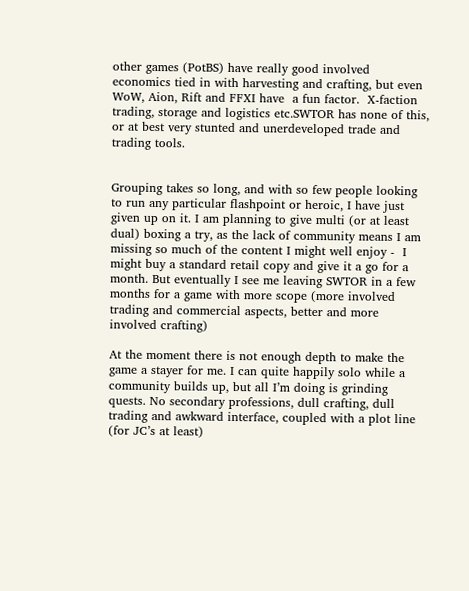other games (PotBS) have really good involved economics tied in with harvesting and crafting, but even WoW, Aion, Rift and FFXI have  a fun factor.  X-faction trading, storage and logistics etc.SWTOR has none of this, or at best very stunted and unerdeveloped trade and trading tools.


Grouping takes so long, and with so few people looking to run any particular flashpoint or heroic, I have just given up on it. I am planning to give multi (or at least dual) boxing a try, as the lack of community means I am missing so much of the content I might well enjoy -  I might buy a standard retail copy and give it a go for a month. But eventually I see me leaving SWTOR in a few months for a game with more scope (more involved trading and commercial aspects, better and more involved crafting)

At the moment there is not enough depth to make the game a stayer for me. I can quite happily solo while a community builds up, but all I’m doing is grinding quests. No secondary professions, dull crafting, dull trading and awkward interface, coupled with a plot line (for JC’s at least)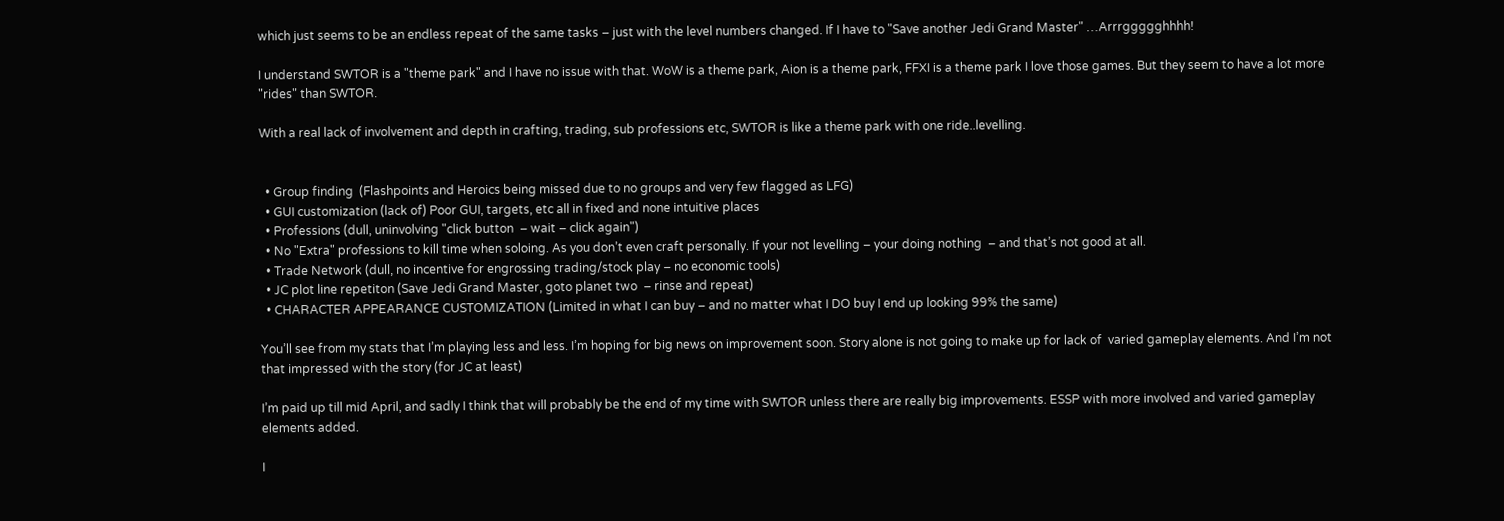which just seems to be an endless repeat of the same tasks – just with the level numbers changed. If I have to "Save another Jedi Grand Master" …Arrrggggghhhh!

I understand SWTOR is a "theme park" and I have no issue with that. WoW is a theme park, Aion is a theme park, FFXI is a theme park I love those games. But they seem to have a lot more "rides" than SWTOR.

With a real lack of involvement and depth in crafting, trading, sub professions etc, SWTOR is like a theme park with one ride..levelling.


  • Group finding  (Flashpoints and Heroics being missed due to no groups and very few flagged as LFG)
  • GUI customization (lack of) Poor GUI, targets, etc all in fixed and none intuitive places
  • Professions (dull, uninvolving "click button  – wait – click again")
  • No "Extra" professions to kill time when soloing. As you don’t even craft personally. If your not levelling – your doing nothing  – and that’s not good at all.
  • Trade Network (dull, no incentive for engrossing trading/stock play – no economic tools)
  • JC plot line repetiton (Save Jedi Grand Master, goto planet two  – rinse and repeat)
  • CHARACTER APPEARANCE CUSTOMIZATION (Limited in what I can buy – and no matter what I DO buy I end up looking 99% the same)

You’ll see from my stats that I’m playing less and less. I’m hoping for big news on improvement soon. Story alone is not going to make up for lack of  varied gameplay elements. And I’m not that impressed with the story (for JC at least)

I’m paid up till mid April, and sadly I think that will probably be the end of my time with SWTOR unless there are really big improvements. ESSP with more involved and varied gameplay elements added.

I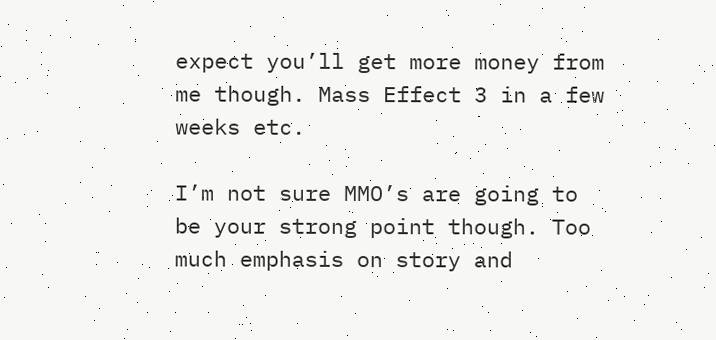expect you’ll get more money from me though. Mass Effect 3 in a few weeks etc.

I’m not sure MMO’s are going to be your strong point though. Too much emphasis on story and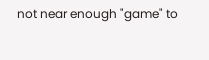not near enough "game" to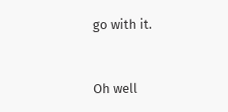go with it.



Oh well